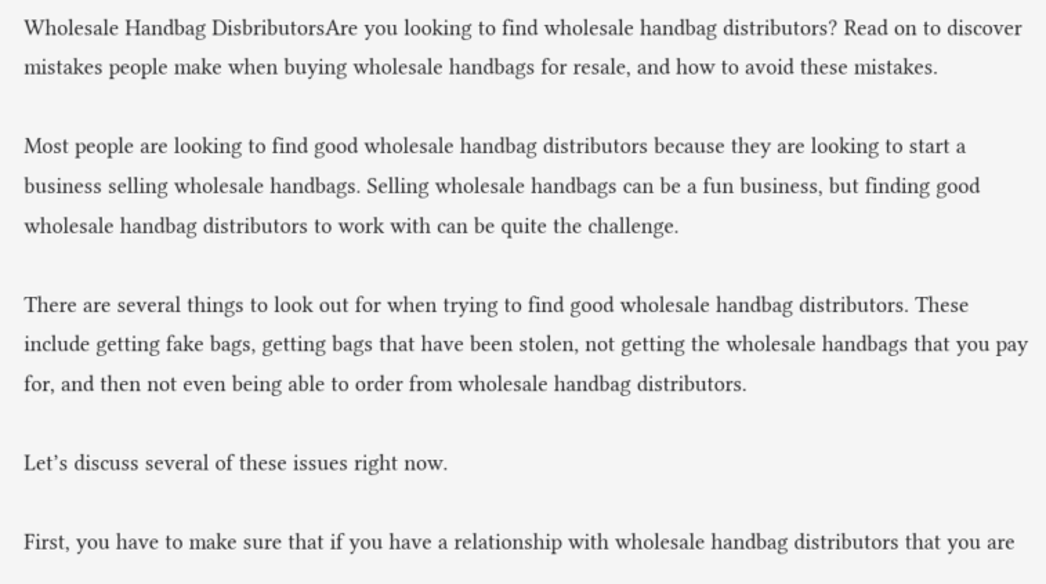Wholesale Handbag DisbributorsAre you looking to find wholesale handbag distributors? Read on to discover mistakes people make when buying wholesale handbags for resale, and how to avoid these mistakes.

Most people are looking to find good wholesale handbag distributors because they are looking to start a business selling wholesale handbags. Selling wholesale handbags can be a fun business, but finding good wholesale handbag distributors to work with can be quite the challenge.

There are several things to look out for when trying to find good wholesale handbag distributors. These include getting fake bags, getting bags that have been stolen, not getting the wholesale handbags that you pay for, and then not even being able to order from wholesale handbag distributors.

Let’s discuss several of these issues right now.

First, you have to make sure that if you have a relationship with wholesale handbag distributors that you are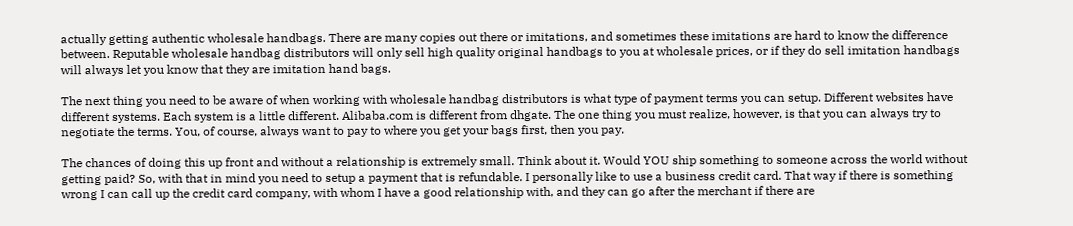actually getting authentic wholesale handbags. There are many copies out there or imitations, and sometimes these imitations are hard to know the difference between. Reputable wholesale handbag distributors will only sell high quality original handbags to you at wholesale prices, or if they do sell imitation handbags will always let you know that they are imitation hand bags.

The next thing you need to be aware of when working with wholesale handbag distributors is what type of payment terms you can setup. Different websites have different systems. Each system is a little different. Alibaba.com is different from dhgate. The one thing you must realize, however, is that you can always try to negotiate the terms. You, of course, always want to pay to where you get your bags first, then you pay.

The chances of doing this up front and without a relationship is extremely small. Think about it. Would YOU ship something to someone across the world without getting paid? So, with that in mind you need to setup a payment that is refundable. I personally like to use a business credit card. That way if there is something wrong I can call up the credit card company, with whom I have a good relationship with, and they can go after the merchant if there are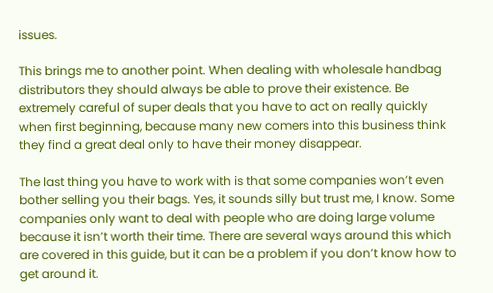issues.

This brings me to another point. When dealing with wholesale handbag distributors they should always be able to prove their existence. Be extremely careful of super deals that you have to act on really quickly when first beginning, because many new comers into this business think they find a great deal only to have their money disappear.

The last thing you have to work with is that some companies won’t even bother selling you their bags. Yes, it sounds silly but trust me, I know. Some companies only want to deal with people who are doing large volume because it isn’t worth their time. There are several ways around this which are covered in this guide, but it can be a problem if you don’t know how to get around it.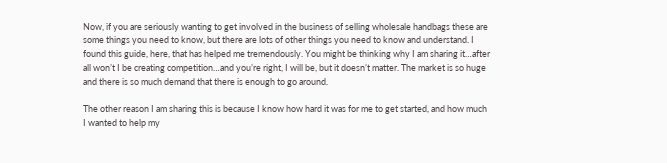Now, if you are seriously wanting to get involved in the business of selling wholesale handbags these are some things you need to know, but there are lots of other things you need to know and understand. I found this guide, here, that has helped me tremendously. You might be thinking why I am sharing it…after all won’t I be creating competition…and you’re right, I will be, but it doesn’t matter. The market is so huge and there is so much demand that there is enough to go around.

The other reason I am sharing this is because I know how hard it was for me to get started, and how much I wanted to help my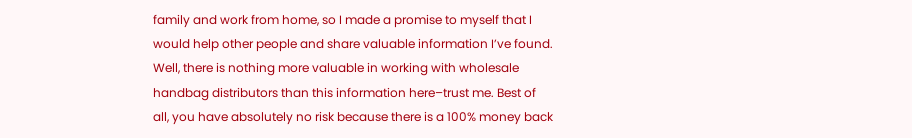family and work from home, so I made a promise to myself that I would help other people and share valuable information I’ve found. Well, there is nothing more valuable in working with wholesale handbag distributors than this information here–trust me. Best of all, you have absolutely no risk because there is a 100% money back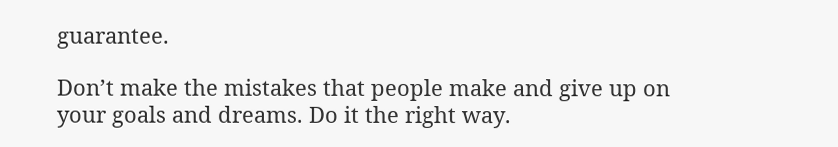guarantee.

Don’t make the mistakes that people make and give up on your goals and dreams. Do it the right way.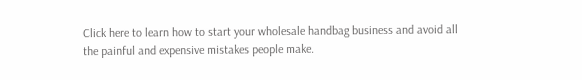Click here to learn how to start your wholesale handbag business and avoid all the painful and expensive mistakes people make.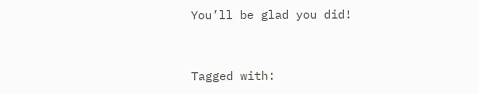You’ll be glad you did!


Tagged with: